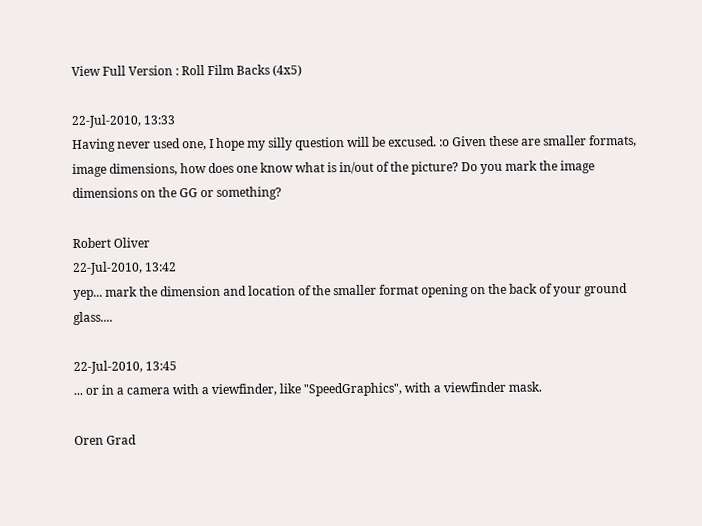View Full Version : Roll Film Backs (4x5)

22-Jul-2010, 13:33
Having never used one, I hope my silly question will be excused. :o Given these are smaller formats, image dimensions, how does one know what is in/out of the picture? Do you mark the image dimensions on the GG or something?

Robert Oliver
22-Jul-2010, 13:42
yep... mark the dimension and location of the smaller format opening on the back of your ground glass....

22-Jul-2010, 13:45
... or in a camera with a viewfinder, like "SpeedGraphics", with a viewfinder mask.

Oren Grad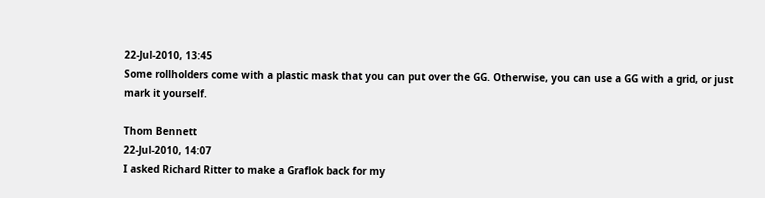22-Jul-2010, 13:45
Some rollholders come with a plastic mask that you can put over the GG. Otherwise, you can use a GG with a grid, or just mark it yourself.

Thom Bennett
22-Jul-2010, 14:07
I asked Richard Ritter to make a Graflok back for my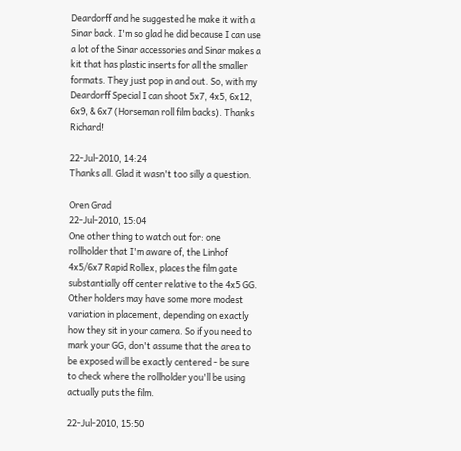Deardorff and he suggested he make it with a Sinar back. I'm so glad he did because I can use a lot of the Sinar accessories and Sinar makes a kit that has plastic inserts for all the smaller formats. They just pop in and out. So, with my Deardorff Special I can shoot 5x7, 4x5, 6x12, 6x9, & 6x7 (Horseman roll film backs). Thanks Richard!

22-Jul-2010, 14:24
Thanks all. Glad it wasn't too silly a question.

Oren Grad
22-Jul-2010, 15:04
One other thing to watch out for: one rollholder that I'm aware of, the Linhof 4x5/6x7 Rapid Rollex, places the film gate substantially off center relative to the 4x5 GG. Other holders may have some more modest variation in placement, depending on exactly how they sit in your camera. So if you need to mark your GG, don't assume that the area to be exposed will be exactly centered - be sure to check where the rollholder you'll be using actually puts the film.

22-Jul-2010, 15:50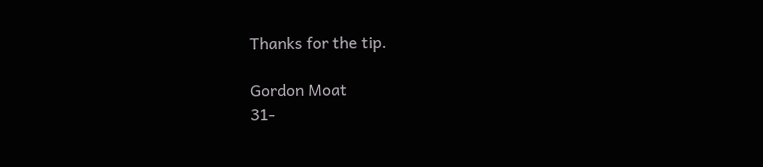Thanks for the tip.

Gordon Moat
31-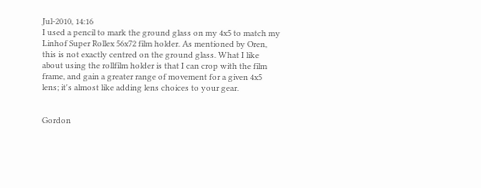Jul-2010, 14:16
I used a pencil to mark the ground glass on my 4x5 to match my Linhof Super Rollex 56x72 film holder. As mentioned by Oren, this is not exactly centred on the ground glass. What I like about using the rollfilm holder is that I can crop with the film frame, and gain a greater range of movement for a given 4x5 lens; it's almost like adding lens choices to your gear.


Gordon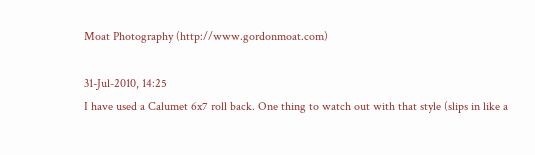Moat Photography (http://www.gordonmoat.com)

31-Jul-2010, 14:25
I have used a Calumet 6x7 roll back. One thing to watch out with that style (slips in like a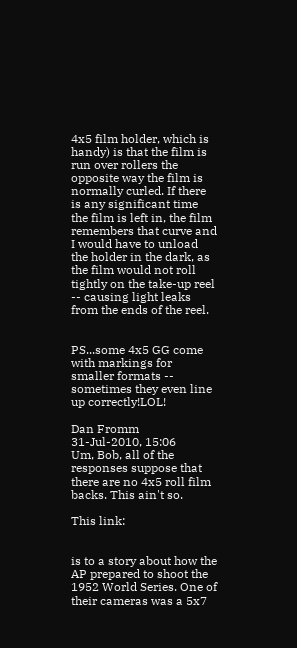4x5 film holder, which is handy) is that the film is run over rollers the opposite way the film is normally curled. If there is any significant time the film is left in, the film remembers that curve and I would have to unload the holder in the dark, as the film would not roll tightly on the take-up reel -- causing light leaks from the ends of the reel.


PS...some 4x5 GG come with markings for smaller formats -- sometimes they even line up correctly!LOL!

Dan Fromm
31-Jul-2010, 15:06
Um, Bob, all of the responses suppose that there are no 4x5 roll film backs. This ain't so.

This link:


is to a story about how the AP prepared to shoot the 1952 World Series. One of their cameras was a 5x7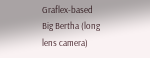Graflex-based Big Bertha (long lens camera)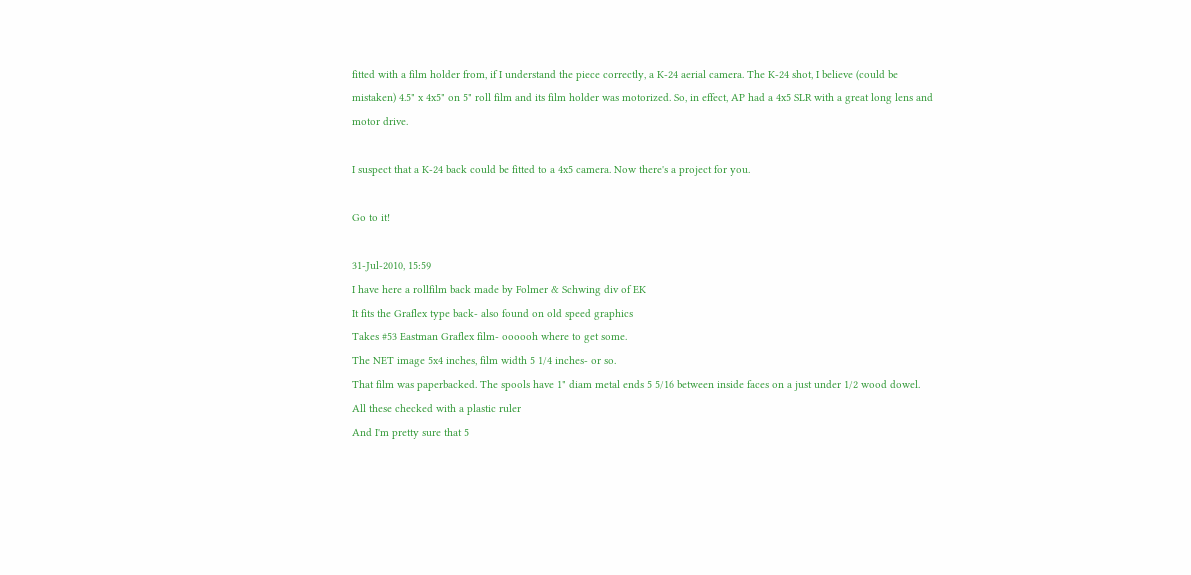fitted with a film holder from, if I understand the piece correctly, a K-24 aerial camera. The K-24 shot, I believe (could be mistaken) 4.5" x 4x5" on 5" roll film and its film holder was motorized. So, in effect, AP had a 4x5 SLR with a great long lens and motor drive.

I suspect that a K-24 back could be fitted to a 4x5 camera. Now there's a project for you.

Go to it!

31-Jul-2010, 15:59
I have here a rollfilm back made by Folmer & Schwing div of EK
It fits the Graflex type back- also found on old speed graphics
Takes #53 Eastman Graflex film- oooooh where to get some.
The NET image 5x4 inches, film width 5 1/4 inches- or so.
That film was paperbacked. The spools have 1" diam metal ends 5 5/16 between inside faces on a just under 1/2 wood dowel. All these checked with a plastic ruler
And I'm pretty sure that 5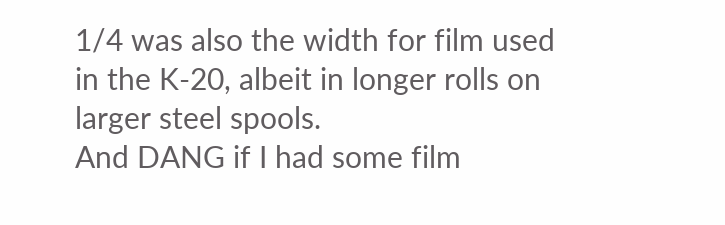1/4 was also the width for film used in the K-20, albeit in longer rolls on larger steel spools.
And DANG if I had some film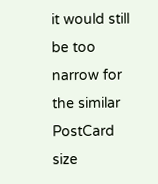it would still be too narrow for the similar PostCard size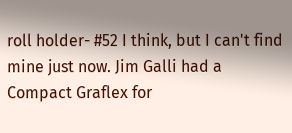roll holder- #52 I think, but I can't find mine just now. Jim Galli had a Compact Graflex for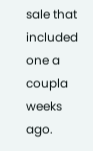sale that included one a coupla weeks ago.